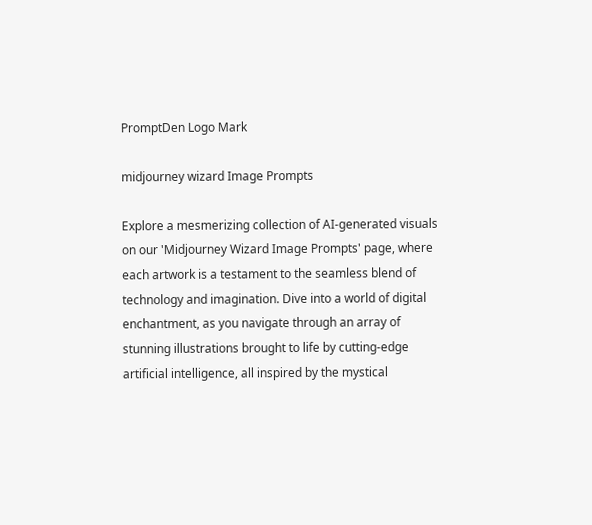PromptDen Logo Mark

midjourney wizard Image Prompts

Explore a mesmerizing collection of AI-generated visuals on our 'Midjourney Wizard Image Prompts' page, where each artwork is a testament to the seamless blend of technology and imagination. Dive into a world of digital enchantment, as you navigate through an array of stunning illustrations brought to life by cutting-edge artificial intelligence, all inspired by the mystical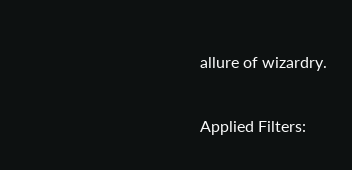allure of wizardry.

Applied Filters: